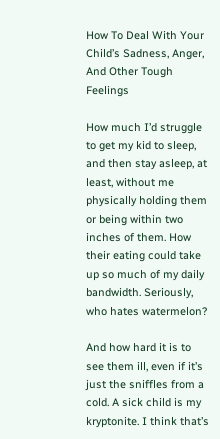How To Deal With Your Child’s Sadness, Anger, And Other Tough Feelings

How much I’d struggle to get my kid to sleep, and then stay asleep, at least, without me physically holding them or being within two inches of them. How their eating could take up so much of my daily bandwidth. Seriously, who hates watermelon?

And how hard it is to see them ill, even if it’s just the sniffles from a cold. A sick child is my kryptonite. I think that’s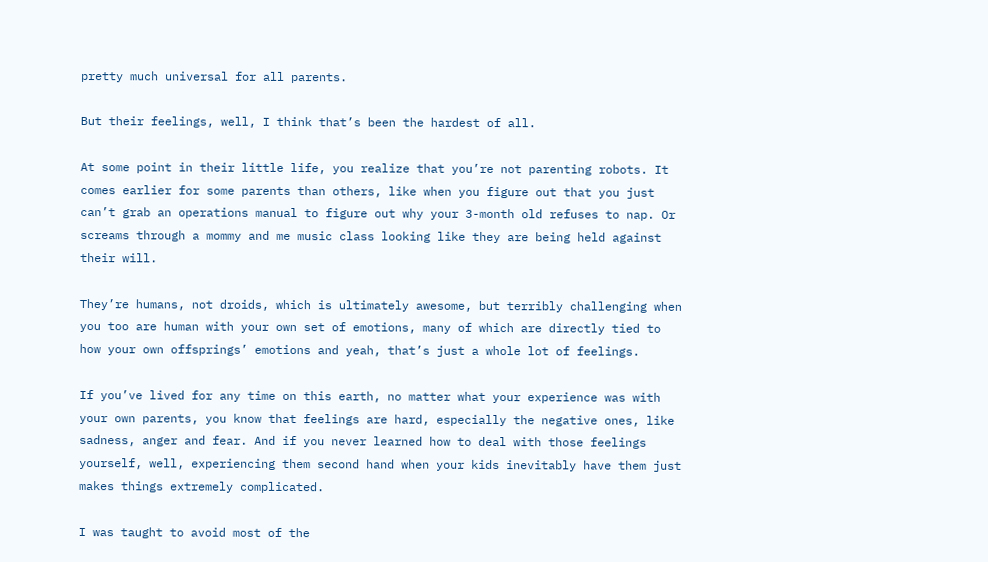pretty much universal for all parents.

But their feelings, well, I think that’s been the hardest of all.

At some point in their little life, you realize that you’re not parenting robots. It comes earlier for some parents than others, like when you figure out that you just can’t grab an operations manual to figure out why your 3-month old refuses to nap. Or screams through a mommy and me music class looking like they are being held against their will.

They’re humans, not droids, which is ultimately awesome, but terribly challenging when you too are human with your own set of emotions, many of which are directly tied to how your own offsprings’ emotions and yeah, that’s just a whole lot of feelings.

If you’ve lived for any time on this earth, no matter what your experience was with your own parents, you know that feelings are hard, especially the negative ones, like sadness, anger and fear. And if you never learned how to deal with those feelings yourself, well, experiencing them second hand when your kids inevitably have them just makes things extremely complicated.

I was taught to avoid most of the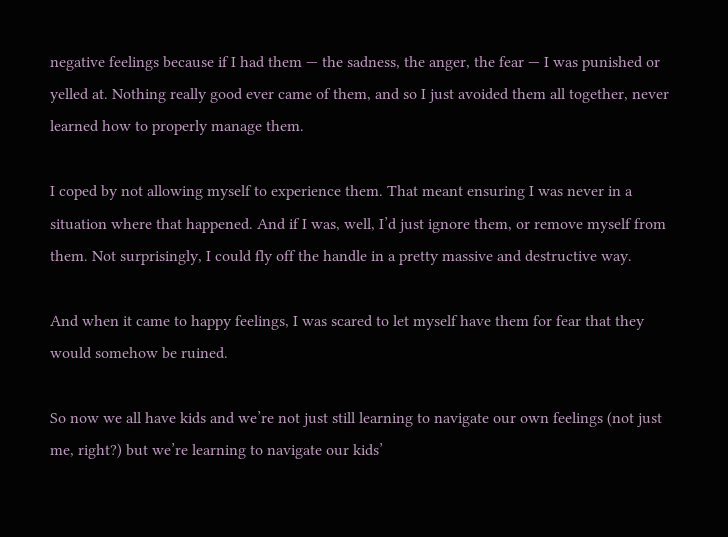negative feelings because if I had them — the sadness, the anger, the fear — I was punished or yelled at. Nothing really good ever came of them, and so I just avoided them all together, never learned how to properly manage them.

I coped by not allowing myself to experience them. That meant ensuring I was never in a situation where that happened. And if I was, well, I’d just ignore them, or remove myself from them. Not surprisingly, I could fly off the handle in a pretty massive and destructive way.

And when it came to happy feelings, I was scared to let myself have them for fear that they would somehow be ruined.

So now we all have kids and we’re not just still learning to navigate our own feelings (not just me, right?) but we’re learning to navigate our kids’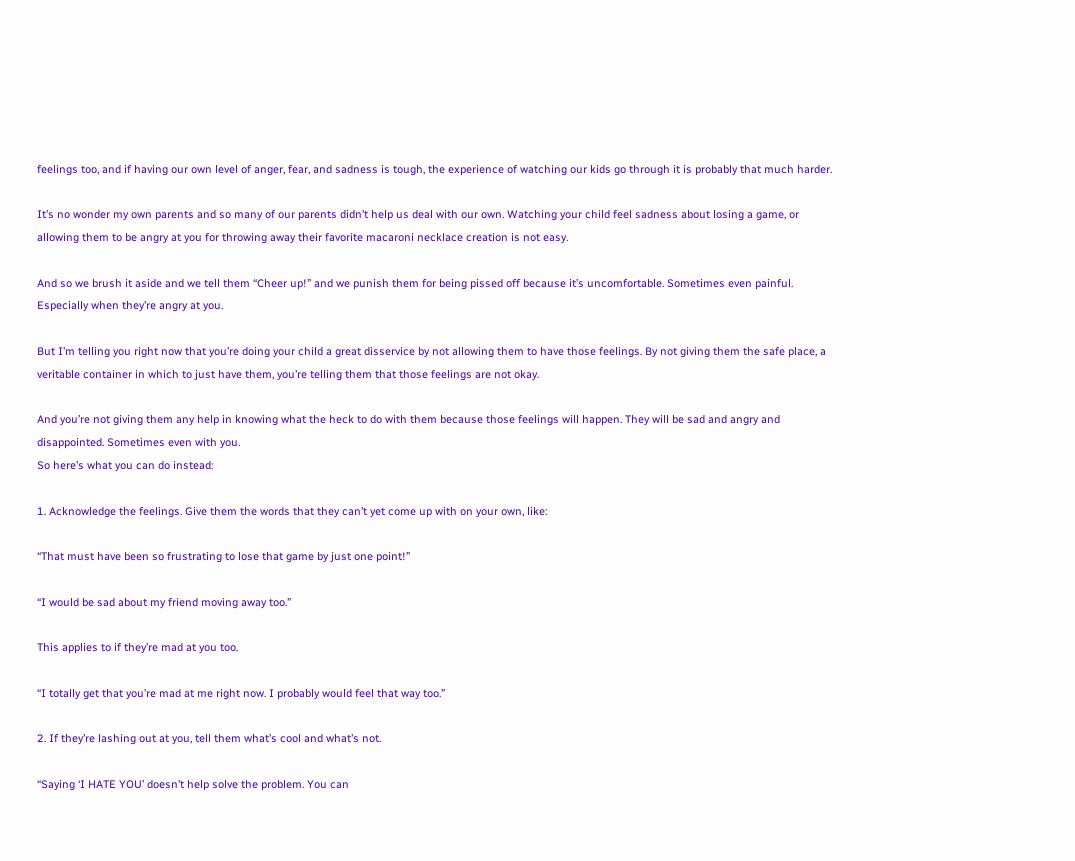feelings too, and if having our own level of anger, fear, and sadness is tough, the experience of watching our kids go through it is probably that much harder.

It’s no wonder my own parents and so many of our parents didn’t help us deal with our own. Watching your child feel sadness about losing a game, or allowing them to be angry at you for throwing away their favorite macaroni necklace creation is not easy.

And so we brush it aside and we tell them “Cheer up!” and we punish them for being pissed off because it’s uncomfortable. Sometimes even painful. Especially when they’re angry at you.

But I’m telling you right now that you’re doing your child a great disservice by not allowing them to have those feelings. By not giving them the safe place, a veritable container in which to just have them, you’re telling them that those feelings are not okay.

And you’re not giving them any help in knowing what the heck to do with them because those feelings will happen. They will be sad and angry and disappointed. Sometimes even with you.
So here’s what you can do instead:

1. Acknowledge the feelings. Give them the words that they can’t yet come up with on your own, like:

“That must have been so frustrating to lose that game by just one point!”

“I would be sad about my friend moving away too.”

This applies to if they’re mad at you too.

“I totally get that you’re mad at me right now. I probably would feel that way too.”

2. If they’re lashing out at you, tell them what’s cool and what’s not.

“Saying ‘I HATE YOU’ doesn’t help solve the problem. You can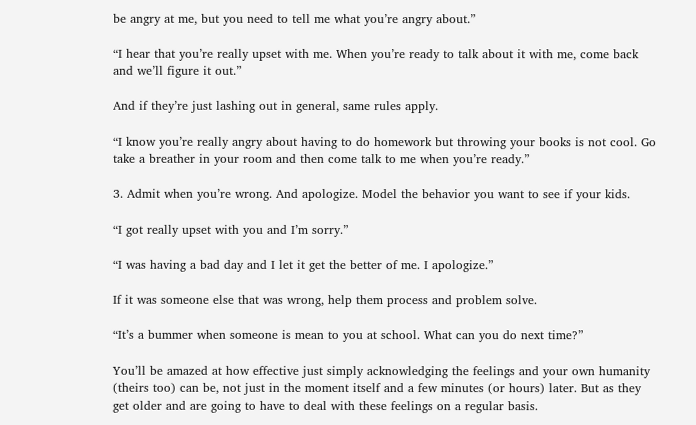be angry at me, but you need to tell me what you’re angry about.”

“I hear that you’re really upset with me. When you’re ready to talk about it with me, come back and we’ll figure it out.”

And if they’re just lashing out in general, same rules apply.

“I know you’re really angry about having to do homework but throwing your books is not cool. Go take a breather in your room and then come talk to me when you’re ready.”

3. Admit when you’re wrong. And apologize. Model the behavior you want to see if your kids.

“I got really upset with you and I’m sorry.”

“I was having a bad day and I let it get the better of me. I apologize.”

If it was someone else that was wrong, help them process and problem solve.

“It’s a bummer when someone is mean to you at school. What can you do next time?”

You’ll be amazed at how effective just simply acknowledging the feelings and your own humanity (theirs too) can be, not just in the moment itself and a few minutes (or hours) later. But as they get older and are going to have to deal with these feelings on a regular basis.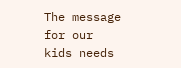The message for our kids needs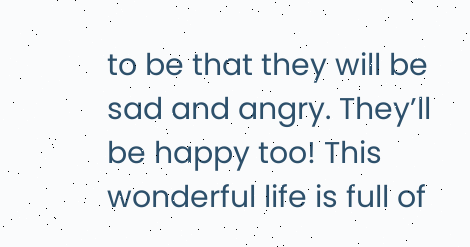to be that they will be sad and angry. They’ll be happy too! This wonderful life is full of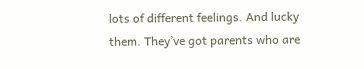lots of different feelings. And lucky them. They’ve got parents who are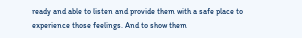ready and able to listen and provide them with a safe place to experience those feelings. And to show them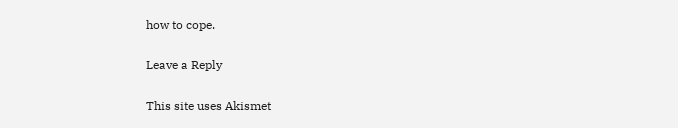how to cope.

Leave a Reply

This site uses Akismet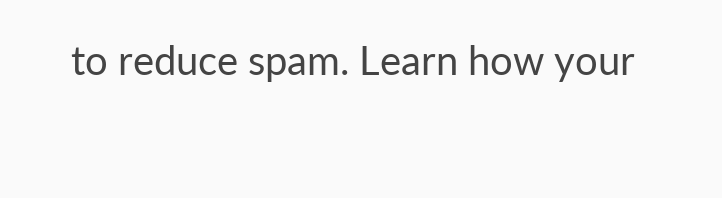to reduce spam. Learn how your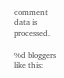comment data is processed.

%d bloggers like this: